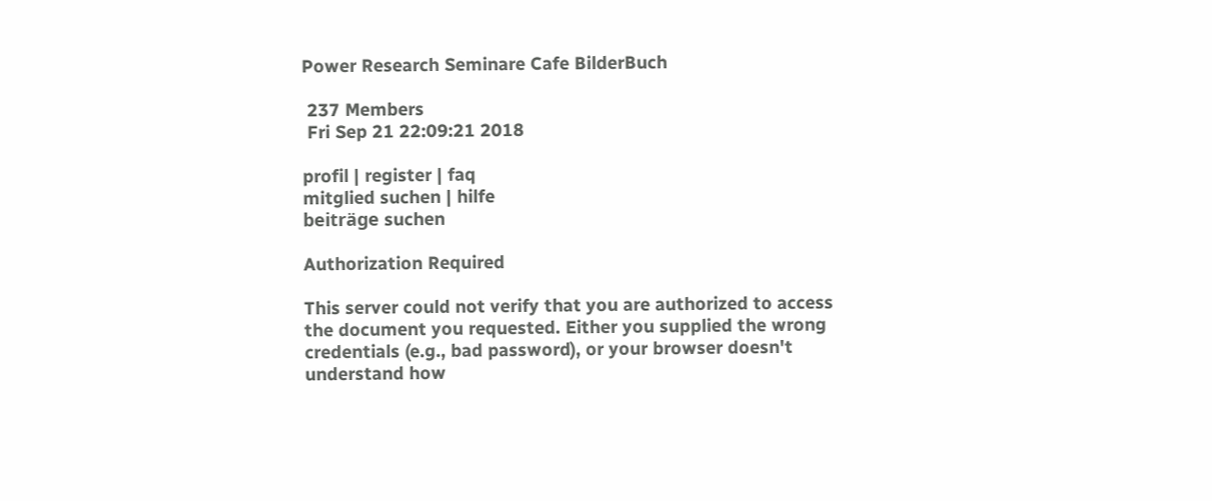Power Research Seminare Cafe BilderBuch

 237 Members
 Fri Sep 21 22:09:21 2018

profil | register | faq
mitglied suchen | hilfe
beiträge suchen

Authorization Required

This server could not verify that you are authorized to access the document you requested. Either you supplied the wrong credentials (e.g., bad password), or your browser doesn't understand how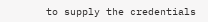to supply the credentials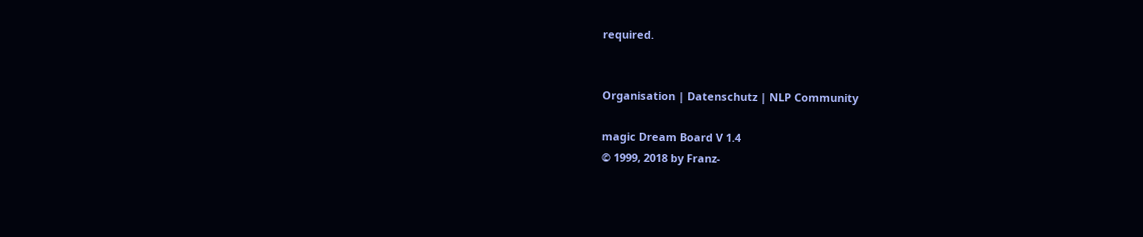required.


Organisation | Datenschutz | NLP Community

magic Dream Board V 1.4
© 1999, 2018 by Franz-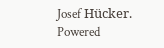Josef Hücker.
Powered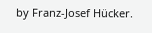by Franz-Josef Hücker.